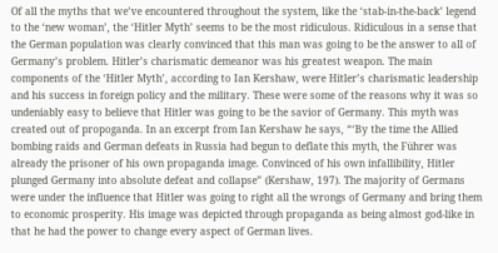Of all the myths that we’ve encountered throughout the system, like the ‘stab-in-the-back’ legend to the ‘new woman’, the ‘Hitler Myth’ seems to be the most ridiculous. Ridiculous in a sense that the German population was clearly convinced that this man was going to be the answer to all of Germany’s problem. Hitler’s charismatic demeanor was his greatest weapon. The main components of the ‘Hitler Myth’, according to Ian Kershaw, were Hitler’s charismatic leadership and his success in foreign policy and the military. These were some of the reasons why it was so undeniably easy to believe that Hitler was going to be the savior of Germany. This myth was created out of propoganda. In an excerpt from Ian Kershaw he says, “‘By the time the Allied bombing raids and German defeats in Russia had begun to deflate this myth, the Führer was already the prisoner of his own propaganda image. Convinced of his own infallibility, Hitler plunged Germany into absolute defeat and collapse” (Kershaw, 197). The majority of Germans were under the influence that Hitler was going to right all the wrongs of Germany and bring them to economic prosperity. His image was depicted through propaganda as being almost god-like in that he had the power to change every aspect of German lives.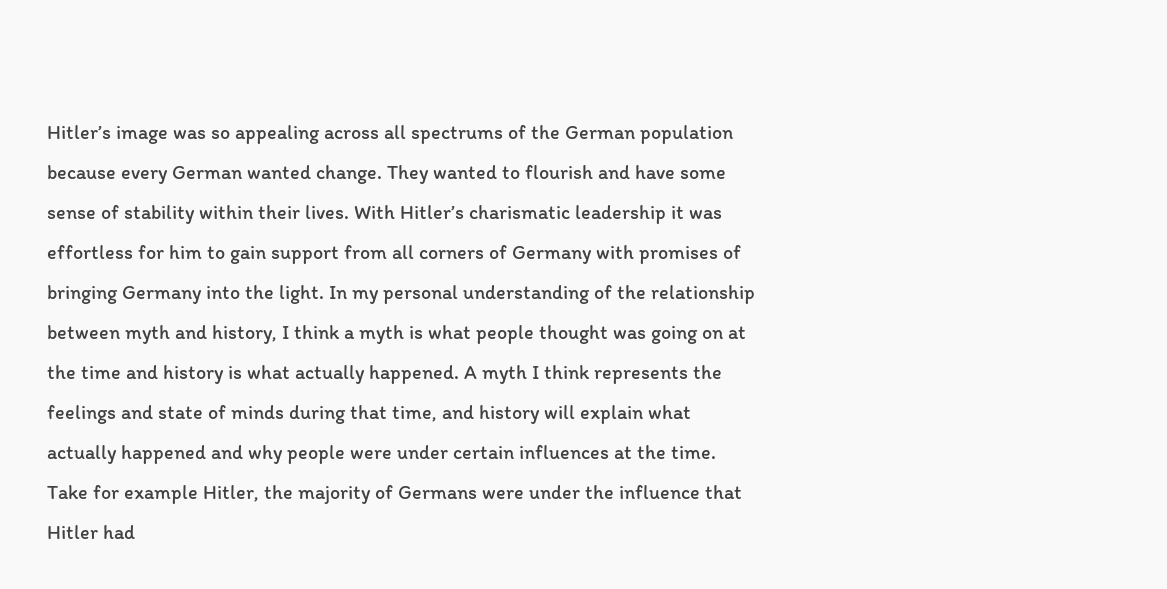Hitler’s image was so appealing across all spectrums of the German population because every German wanted change. They wanted to flourish and have some sense of stability within their lives. With Hitler’s charismatic leadership it was effortless for him to gain support from all corners of Germany with promises of bringing Germany into the light. In my personal understanding of the relationship between myth and history, I think a myth is what people thought was going on at the time and history is what actually happened. A myth I think represents the feelings and state of minds during that time, and history will explain what actually happened and why people were under certain influences at the time. Take for example Hitler, the majority of Germans were under the influence that Hitler had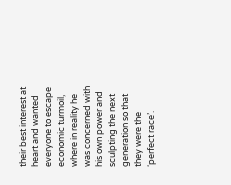their best interest at heart and wanted everyone to escape economic turmoil, where in reality he was concerned with his own power and sculpting the next generation so that they were the ‘perfect race’.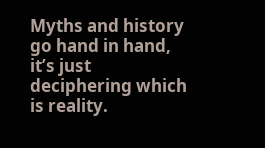Myths and history go hand in hand, it’s just deciphering which is reality.